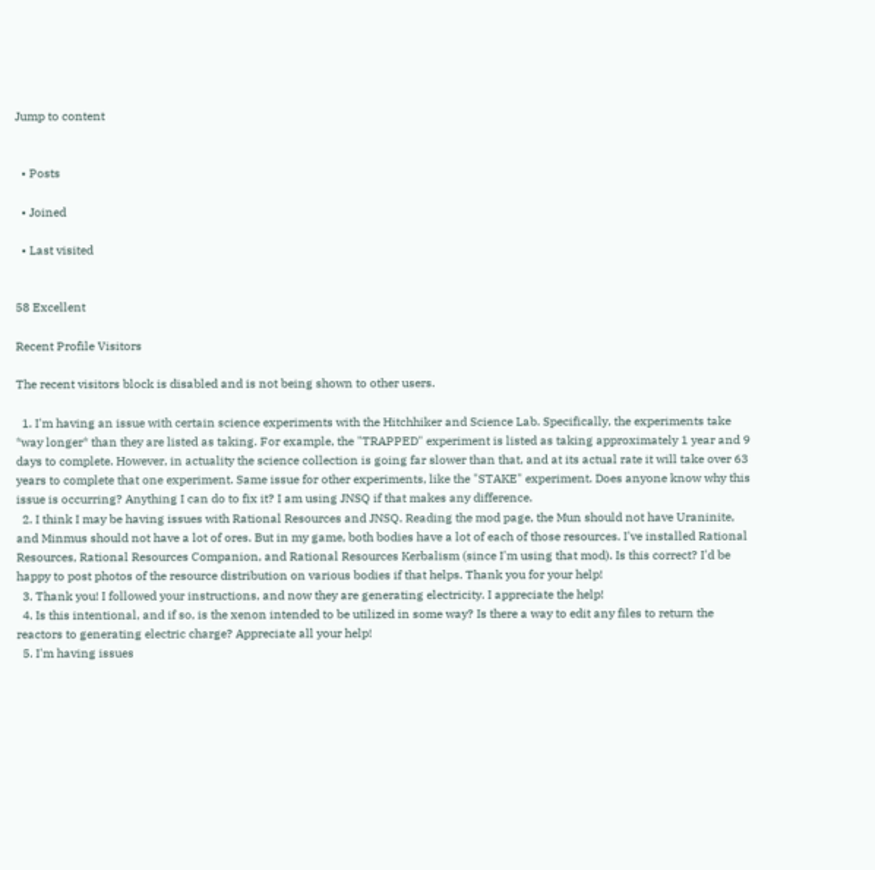Jump to content


  • Posts

  • Joined

  • Last visited


58 Excellent

Recent Profile Visitors

The recent visitors block is disabled and is not being shown to other users.

  1. I'm having an issue with certain science experiments with the Hitchhiker and Science Lab. Specifically, the experiments take *way longer* than they are listed as taking. For example, the "TRAPPED" experiment is listed as taking approximately 1 year and 9 days to complete. However, in actuality the science collection is going far slower than that, and at its actual rate it will take over 63 years to complete that one experiment. Same issue for other experiments, like the "STAKE" experiment. Does anyone know why this issue is occurring? Anything I can do to fix it? I am using JNSQ if that makes any difference.
  2. I think I may be having issues with Rational Resources and JNSQ. Reading the mod page, the Mun should not have Uraninite, and Minmus should not have a lot of ores. But in my game, both bodies have a lot of each of those resources. I've installed Rational Resources, Rational Resources Companion, and Rational Resources Kerbalism (since I'm using that mod). Is this correct? I'd be happy to post photos of the resource distribution on various bodies if that helps. Thank you for your help!
  3. Thank you! I followed your instructions, and now they are generating electricity. I appreciate the help!
  4. Is this intentional, and if so, is the xenon intended to be utilized in some way? Is there a way to edit any files to return the reactors to generating electric charge? Appreciate all your help!
  5. I'm having issues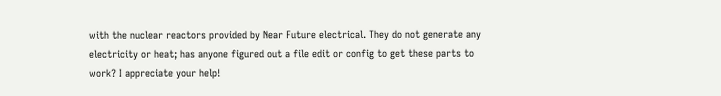with the nuclear reactors provided by Near Future electrical. They do not generate any electricity or heat; has anyone figured out a file edit or config to get these parts to work? I appreciate your help!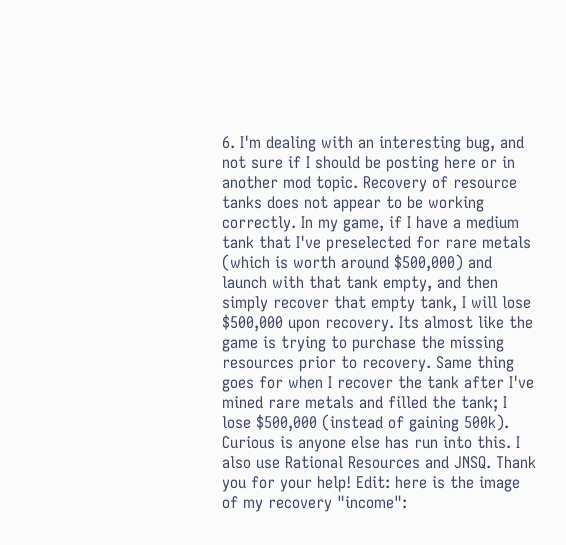6. I'm dealing with an interesting bug, and not sure if I should be posting here or in another mod topic. Recovery of resource tanks does not appear to be working correctly. In my game, if I have a medium tank that I've preselected for rare metals (which is worth around $500,000) and launch with that tank empty, and then simply recover that empty tank, I will lose $500,000 upon recovery. Its almost like the game is trying to purchase the missing resources prior to recovery. Same thing goes for when I recover the tank after I've mined rare metals and filled the tank; I lose $500,000 (instead of gaining 500k). Curious is anyone else has run into this. I also use Rational Resources and JNSQ. Thank you for your help! Edit: here is the image of my recovery "income":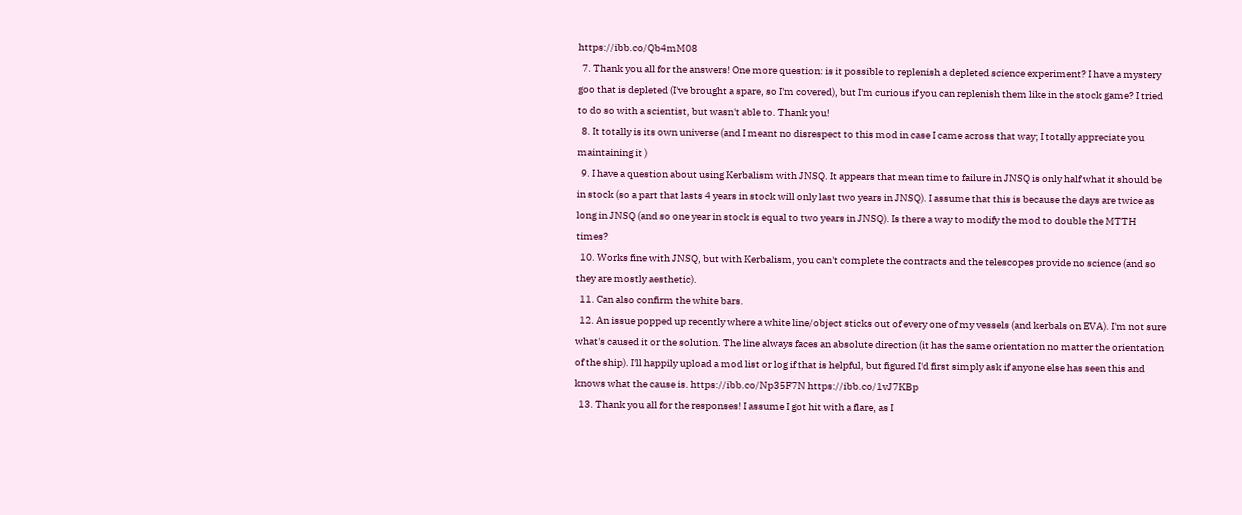https://ibb.co/Qb4mM08
  7. Thank you all for the answers! One more question: is it possible to replenish a depleted science experiment? I have a mystery goo that is depleted (I've brought a spare, so I'm covered), but I'm curious if you can replenish them like in the stock game? I tried to do so with a scientist, but wasn't able to. Thank you!
  8. It totally is its own universe (and I meant no disrespect to this mod in case I came across that way; I totally appreciate you maintaining it )
  9. I have a question about using Kerbalism with JNSQ. It appears that mean time to failure in JNSQ is only half what it should be in stock (so a part that lasts 4 years in stock will only last two years in JNSQ). I assume that this is because the days are twice as long in JNSQ (and so one year in stock is equal to two years in JNSQ). Is there a way to modify the mod to double the MTTH times?
  10. Works fine with JNSQ, but with Kerbalism, you can't complete the contracts and the telescopes provide no science (and so they are mostly aesthetic).
  11. Can also confirm the white bars.
  12. An issue popped up recently where a white line/object sticks out of every one of my vessels (and kerbals on EVA). I'm not sure what's caused it or the solution. The line always faces an absolute direction (it has the same orientation no matter the orientation of the ship). I'll happily upload a mod list or log if that is helpful, but figured I'd first simply ask if anyone else has seen this and knows what the cause is. https://ibb.co/Np35F7N https://ibb.co/1vJ7KBp
  13. Thank you all for the responses! I assume I got hit with a flare, as I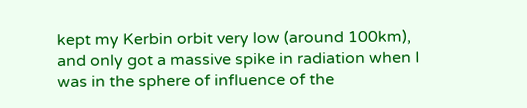kept my Kerbin orbit very low (around 100km), and only got a massive spike in radiation when I was in the sphere of influence of the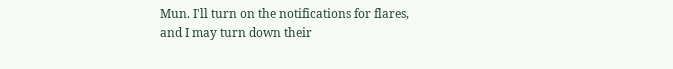Mun. I'll turn on the notifications for flares, and I may turn down their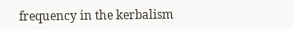frequency in the kerbalism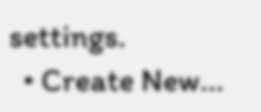settings.
  • Create New...